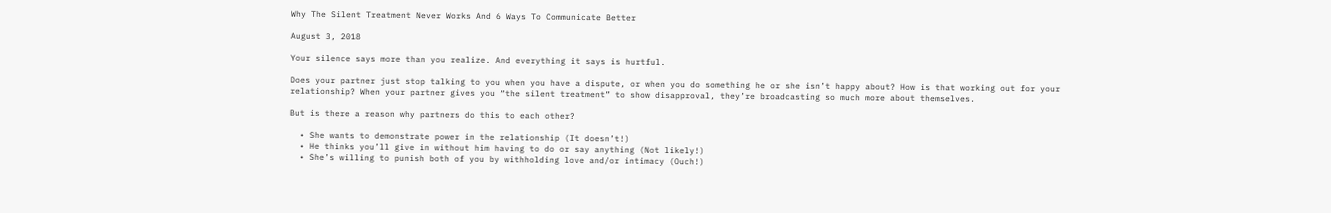Why The Silent Treatment Never Works And 6 Ways To Communicate Better

August 3, 2018

Your silence says more than you realize. And everything it says is hurtful.

Does your partner just stop talking to you when you have a dispute, or when you do something he or she isn’t happy about? How is that working out for your relationship? When your partner gives you “the silent treatment” to show disapproval, they’re broadcasting so much more about themselves.

But is there a reason why partners do this to each other?

  • She wants to demonstrate power in the relationship (It doesn’t!)
  • He thinks you’ll give in without him having to do or say anything (Not likely!)
  • She’s willing to punish both of you by withholding love and/or intimacy (Ouch!)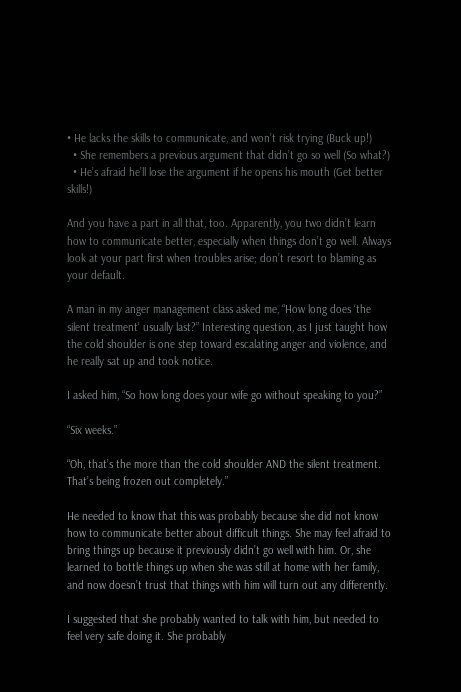• He lacks the skills to communicate, and won’t risk trying (Buck up!)
  • She remembers a previous argument that didn’t go so well (So what?)
  • He’s afraid he’ll lose the argument if he opens his mouth (Get better skills!)

And you have a part in all that, too. Apparently, you two didn’t learn how to communicate better, especially when things don’t go well. Always look at your part first when troubles arise; don’t resort to blaming as your default.

A man in my anger management class asked me, “How long does ‘the silent treatment’ usually last?” Interesting question, as I just taught how the cold shoulder is one step toward escalating anger and violence, and he really sat up and took notice.

I asked him, “So how long does your wife go without speaking to you?”

“Six weeks.”

“Oh, that’s the more than the cold shoulder AND the silent treatment. That’s being frozen out completely.”

He needed to know that this was probably because she did not know how to communicate better about difficult things. She may feel afraid to bring things up because it previously didn’t go well with him. Or, she learned to bottle things up when she was still at home with her family, and now doesn’t trust that things with him will turn out any differently.

I suggested that she probably wanted to talk with him, but needed to feel very safe doing it. She probably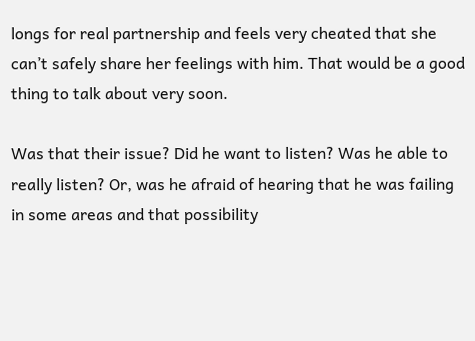longs for real partnership and feels very cheated that she can’t safely share her feelings with him. That would be a good thing to talk about very soon.

Was that their issue? Did he want to listen? Was he able to really listen? Or, was he afraid of hearing that he was failing in some areas and that possibility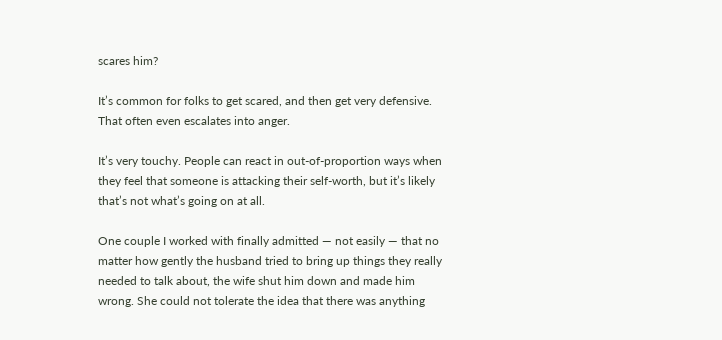scares him?

It’s common for folks to get scared, and then get very defensive. That often even escalates into anger.

It’s very touchy. People can react in out-of-proportion ways when they feel that someone is attacking their self-worth, but it’s likely that’s not what’s going on at all.

One couple I worked with finally admitted — not easily — that no matter how gently the husband tried to bring up things they really needed to talk about, the wife shut him down and made him wrong. She could not tolerate the idea that there was anything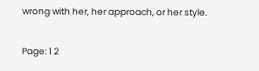wrong with her, her approach, or her style.

Page: 1 2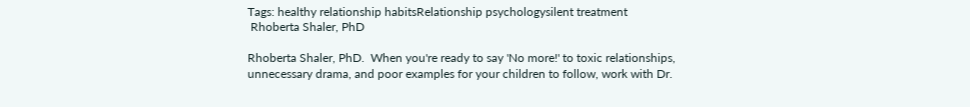Tags: healthy relationship habitsRelationship psychologysilent treatment
 Rhoberta Shaler, PhD

Rhoberta Shaler, PhD.  When you're ready to say 'No more!' to toxic relationships, unnecessary drama, and poor examples for your children to follow, work with Dr.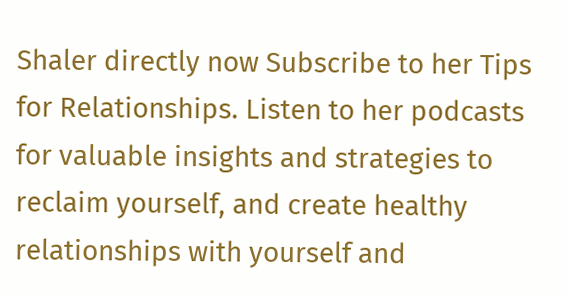Shaler directly now Subscribe to her Tips for Relationships. Listen to her podcasts for valuable insights and strategies to reclaim yourself, and create healthy relationships with yourself and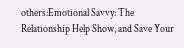others:Emotional Savvy: The Relationship Help Show, and Save Your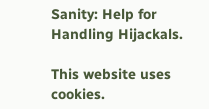Sanity: Help for Handling Hijackals.

This website uses cookies.